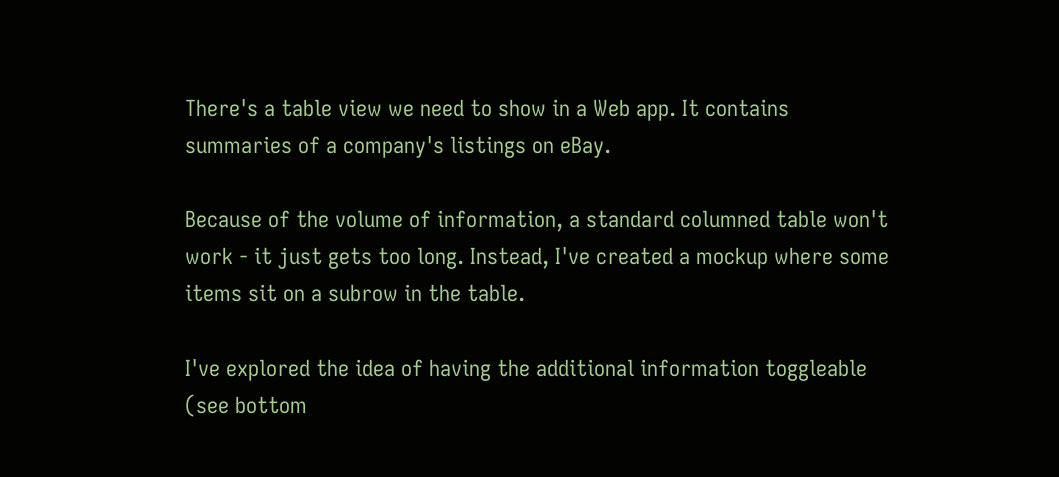There's a table view we need to show in a Web app. It contains summaries of a company's listings on eBay.

Because of the volume of information, a standard columned table won't work - it just gets too long. Instead, I've created a mockup where some items sit on a subrow in the table.

I've explored the idea of having the additional information toggleable (see bottom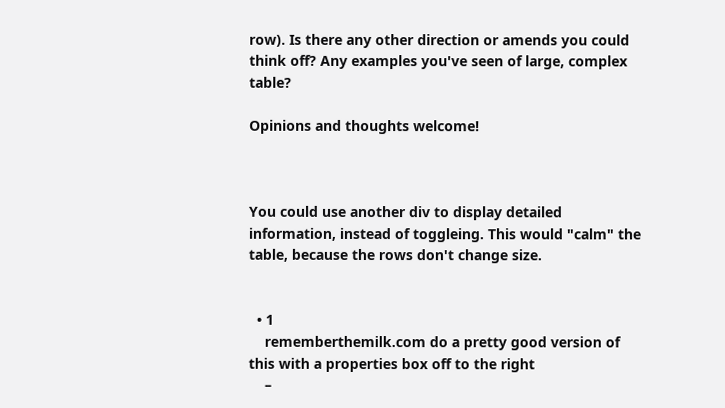row). Is there any other direction or amends you could think off? Any examples you've seen of large, complex table?

Opinions and thoughts welcome!



You could use another div to display detailed information, instead of toggleing. This would "calm" the table, because the rows don't change size.


  • 1
    rememberthemilk.com do a pretty good version of this with a properties box off to the right
    –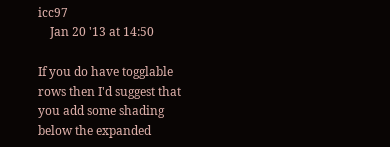icc97
    Jan 20 '13 at 14:50

If you do have togglable rows then I'd suggest that you add some shading below the expanded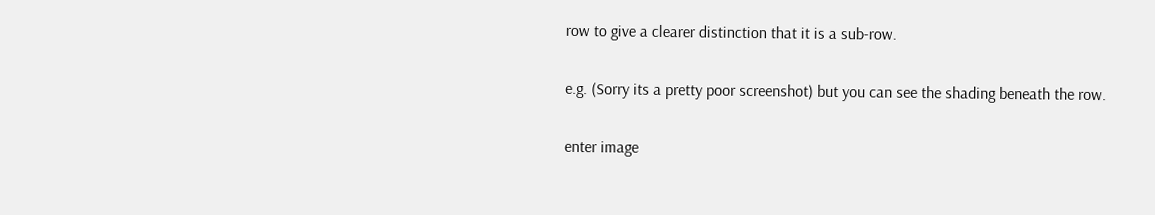row to give a clearer distinction that it is a sub-row.

e.g. (Sorry its a pretty poor screenshot) but you can see the shading beneath the row.

enter image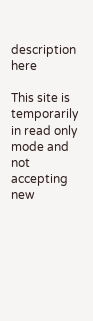description here

This site is temporarily in read only mode and not accepting new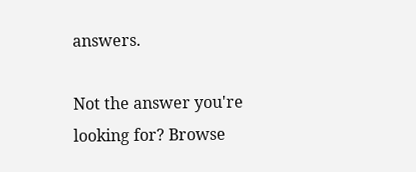answers.

Not the answer you're looking for? Browse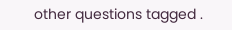other questions tagged .